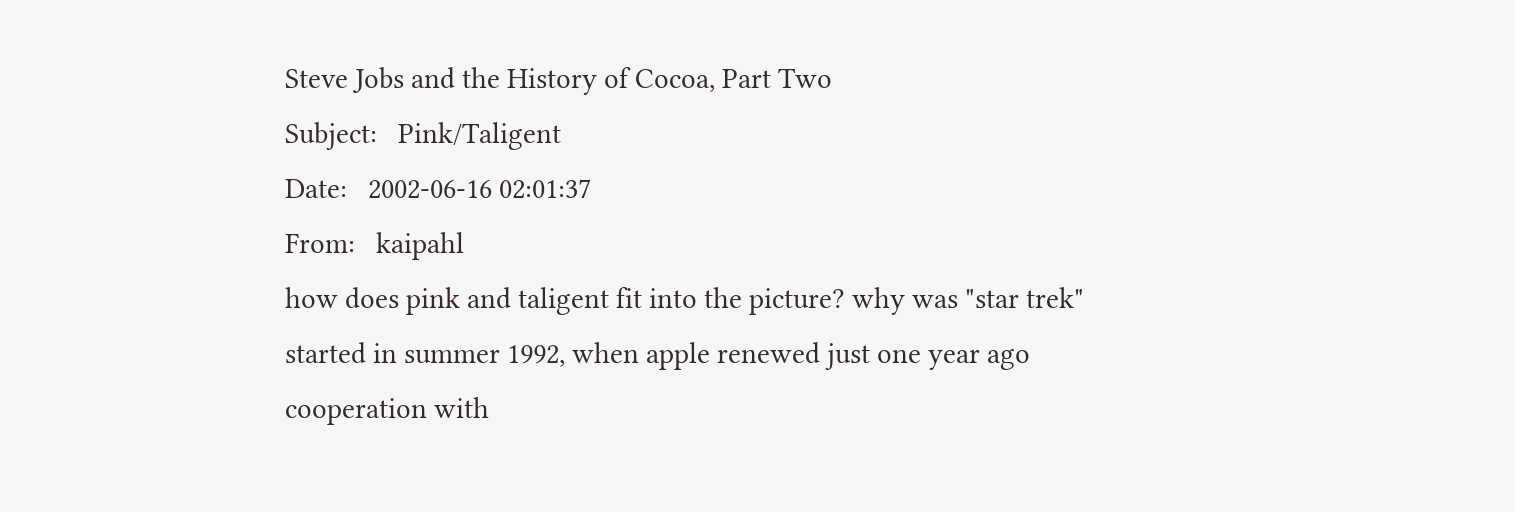Steve Jobs and the History of Cocoa, Part Two
Subject:   Pink/Taligent
Date:   2002-06-16 02:01:37
From:   kaipahl
how does pink and taligent fit into the picture? why was "star trek" started in summer 1992, when apple renewed just one year ago cooperation with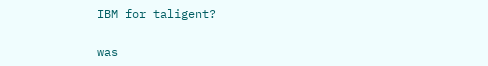IBM for taligent?

was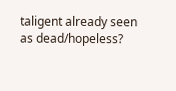taligent already seen as dead/hopeless?